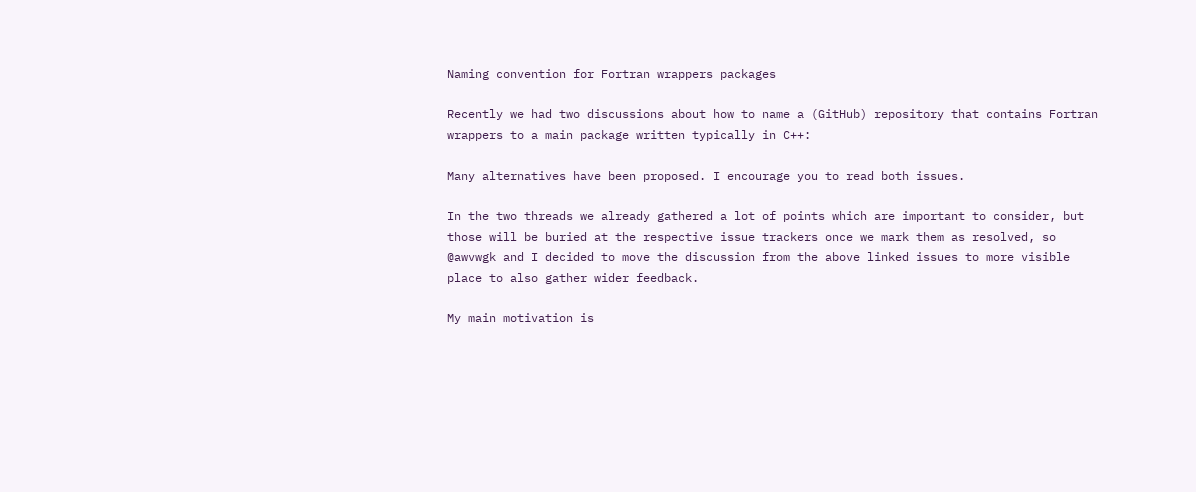Naming convention for Fortran wrappers packages

Recently we had two discussions about how to name a (GitHub) repository that contains Fortran wrappers to a main package written typically in C++:

Many alternatives have been proposed. I encourage you to read both issues.

In the two threads we already gathered a lot of points which are important to consider, but those will be buried at the respective issue trackers once we mark them as resolved, so @awvwgk and I decided to move the discussion from the above linked issues to more visible place to also gather wider feedback.

My main motivation is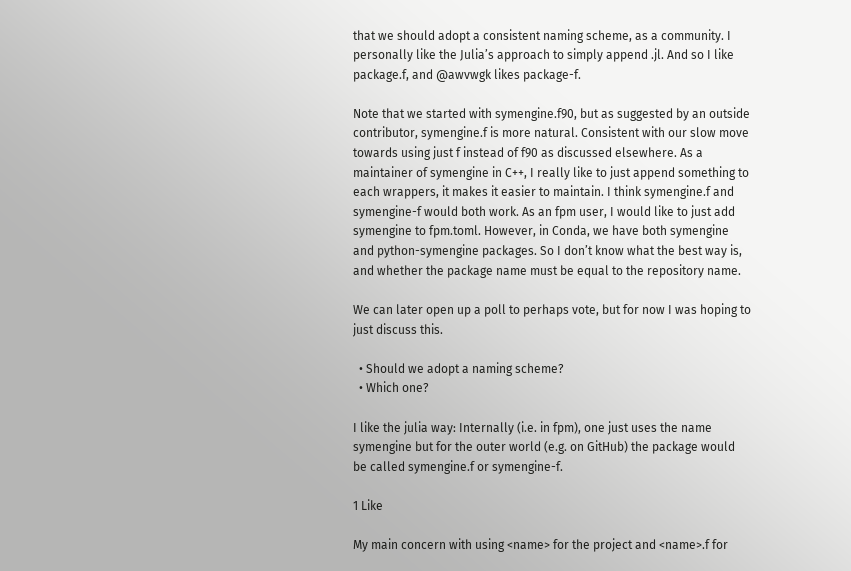that we should adopt a consistent naming scheme, as a community. I personally like the Julia’s approach to simply append .jl. And so I like package.f, and @awvwgk likes package-f.

Note that we started with symengine.f90, but as suggested by an outside contributor, symengine.f is more natural. Consistent with our slow move towards using just f instead of f90 as discussed elsewhere. As a maintainer of symengine in C++, I really like to just append something to each wrappers, it makes it easier to maintain. I think symengine.f and symengine-f would both work. As an fpm user, I would like to just add symengine to fpm.toml. However, in Conda, we have both symengine and python-symengine packages. So I don’t know what the best way is, and whether the package name must be equal to the repository name.

We can later open up a poll to perhaps vote, but for now I was hoping to just discuss this.

  • Should we adopt a naming scheme?
  • Which one?

I like the julia way: Internally (i.e. in fpm), one just uses the name symengine but for the outer world (e.g. on GitHub) the package would be called symengine.f or symengine-f.

1 Like

My main concern with using <name> for the project and <name>.f for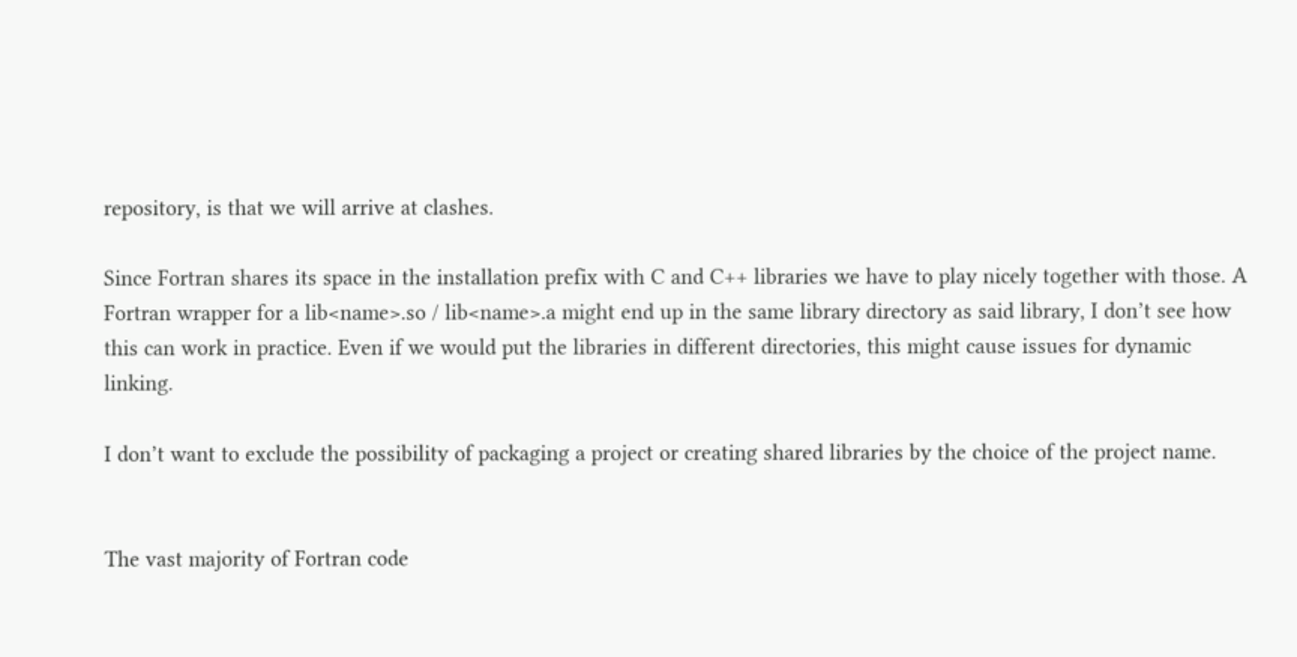repository, is that we will arrive at clashes.

Since Fortran shares its space in the installation prefix with C and C++ libraries we have to play nicely together with those. A Fortran wrapper for a lib<name>.so / lib<name>.a might end up in the same library directory as said library, I don’t see how this can work in practice. Even if we would put the libraries in different directories, this might cause issues for dynamic linking.

I don’t want to exclude the possibility of packaging a project or creating shared libraries by the choice of the project name.


The vast majority of Fortran code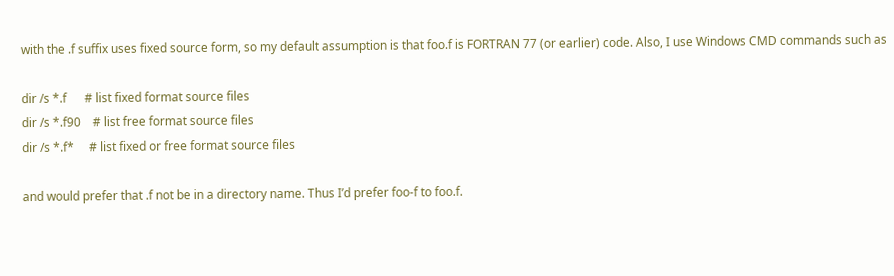with the .f suffix uses fixed source form, so my default assumption is that foo.f is FORTRAN 77 (or earlier) code. Also, I use Windows CMD commands such as

dir /s *.f      # list fixed format source files
dir /s *.f90    # list free format source files
dir /s *.f*     # list fixed or free format source files

and would prefer that .f not be in a directory name. Thus I’d prefer foo-f to foo.f.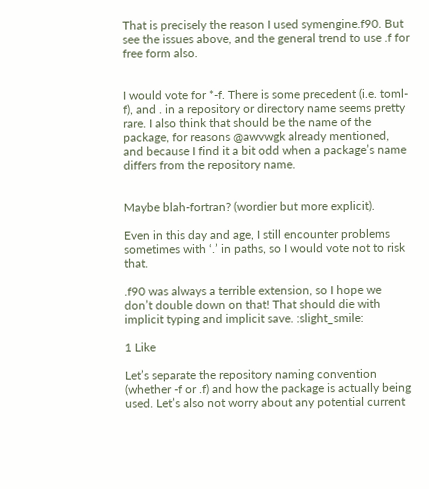That is precisely the reason I used symengine.f90. But see the issues above, and the general trend to use .f for free form also.


I would vote for *-f. There is some precedent (i.e. toml-f), and . in a repository or directory name seems pretty rare. I also think that should be the name of the package, for reasons @awvwgk already mentioned, and because I find it a bit odd when a package’s name differs from the repository name.


Maybe blah-fortran? (wordier but more explicit).

Even in this day and age, I still encounter problems sometimes with ‘.’ in paths, so I would vote not to risk that.

.f90 was always a terrible extension, so I hope we don’t double down on that! That should die with implicit typing and implicit save. :slight_smile:

1 Like

Let’s separate the repository naming convention (whether -f or .f) and how the package is actually being used. Let’s also not worry about any potential current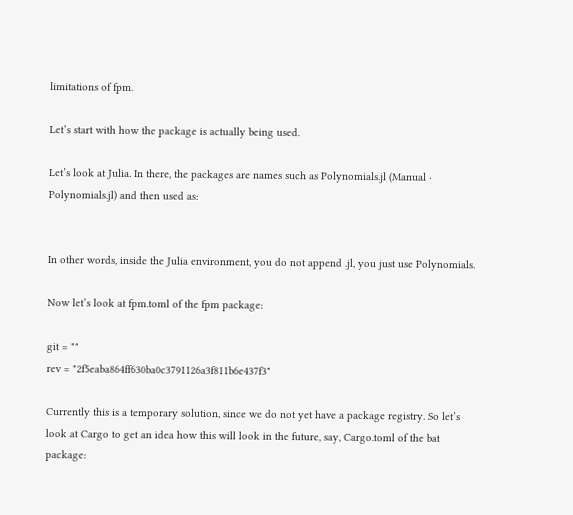limitations of fpm.

Let’s start with how the package is actually being used.

Let’s look at Julia. In there, the packages are names such as Polynomials.jl (Manual · Polynomials.jl) and then used as:


In other words, inside the Julia environment, you do not append .jl, you just use Polynomials.

Now let’s look at fpm.toml of the fpm package:

git = ""
rev = "2f5eaba864ff630ba0c3791126a3f811b6e437f3"

Currently this is a temporary solution, since we do not yet have a package registry. So let’s look at Cargo to get an idea how this will look in the future, say, Cargo.toml of the bat package: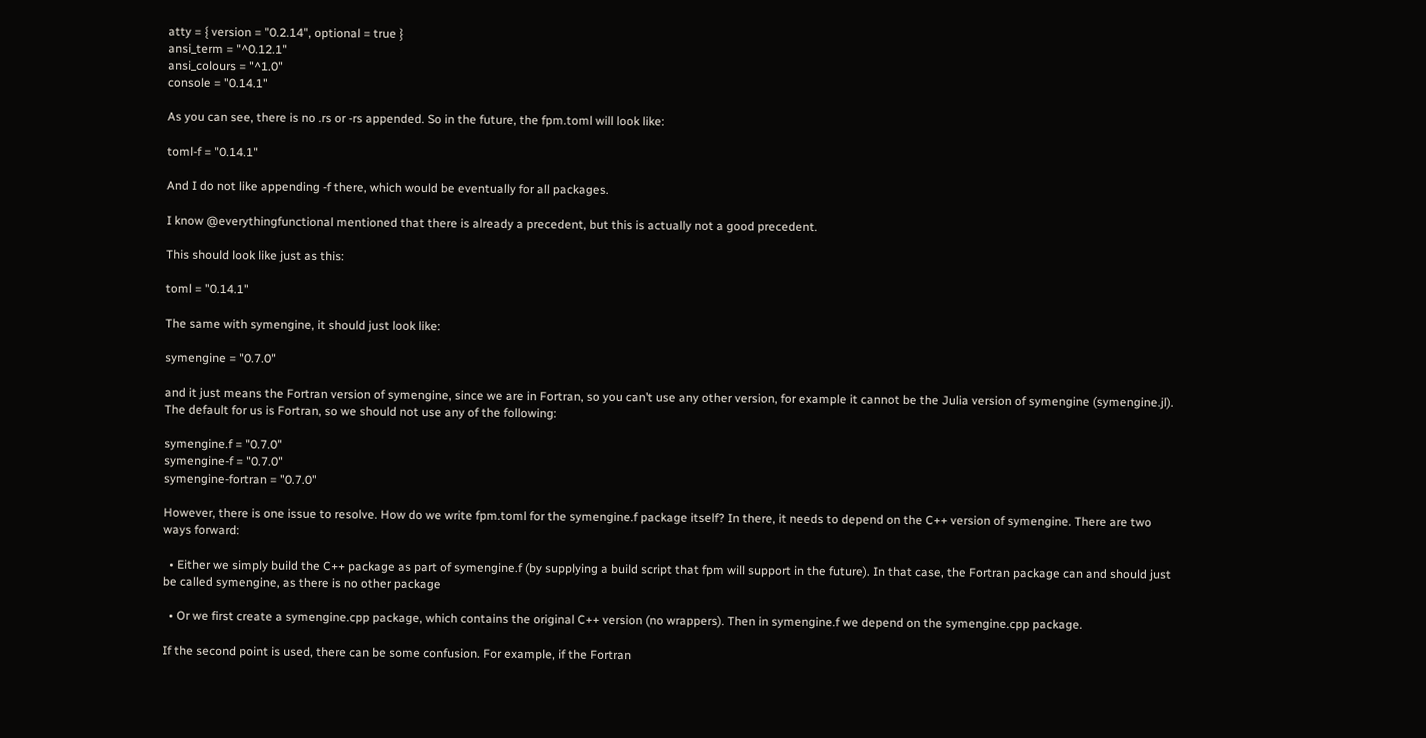atty = { version = "0.2.14", optional = true }
ansi_term = "^0.12.1"
ansi_colours = "^1.0"
console = "0.14.1"

As you can see, there is no .rs or -rs appended. So in the future, the fpm.toml will look like:

toml-f = "0.14.1"

And I do not like appending -f there, which would be eventually for all packages.

I know @everythingfunctional mentioned that there is already a precedent, but this is actually not a good precedent.

This should look like just as this:

toml = "0.14.1"

The same with symengine, it should just look like:

symengine = "0.7.0"

and it just means the Fortran version of symengine, since we are in Fortran, so you can’t use any other version, for example it cannot be the Julia version of symengine (symengine.jl). The default for us is Fortran, so we should not use any of the following:

symengine.f = "0.7.0"
symengine-f = "0.7.0"
symengine-fortran = "0.7.0"

However, there is one issue to resolve. How do we write fpm.toml for the symengine.f package itself? In there, it needs to depend on the C++ version of symengine. There are two ways forward:

  • Either we simply build the C++ package as part of symengine.f (by supplying a build script that fpm will support in the future). In that case, the Fortran package can and should just be called symengine, as there is no other package

  • Or we first create a symengine.cpp package, which contains the original C++ version (no wrappers). Then in symengine.f we depend on the symengine.cpp package.

If the second point is used, there can be some confusion. For example, if the Fortran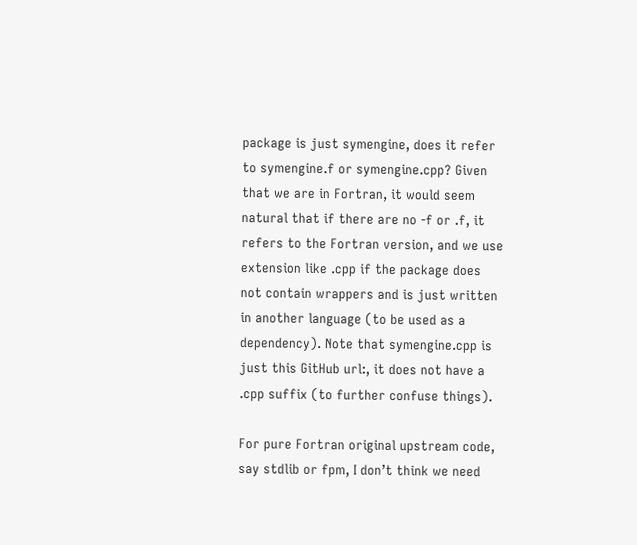package is just symengine, does it refer to symengine.f or symengine.cpp? Given that we are in Fortran, it would seem natural that if there are no -f or .f, it refers to the Fortran version, and we use extension like .cpp if the package does not contain wrappers and is just written in another language (to be used as a dependency). Note that symengine.cpp is just this GitHub url:, it does not have a .cpp suffix (to further confuse things).

For pure Fortran original upstream code, say stdlib or fpm, I don’t think we need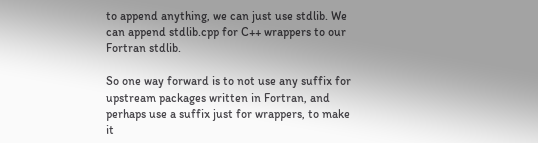to append anything, we can just use stdlib. We can append stdlib.cpp for C++ wrappers to our Fortran stdlib.

So one way forward is to not use any suffix for upstream packages written in Fortran, and perhaps use a suffix just for wrappers, to make it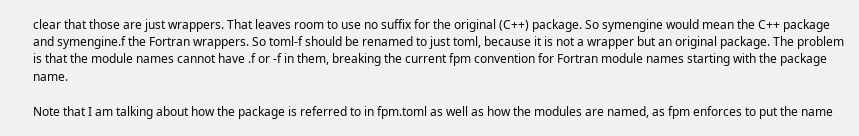clear that those are just wrappers. That leaves room to use no suffix for the original (C++) package. So symengine would mean the C++ package and symengine.f the Fortran wrappers. So toml-f should be renamed to just toml, because it is not a wrapper but an original package. The problem is that the module names cannot have .f or -f in them, breaking the current fpm convention for Fortran module names starting with the package name.

Note that I am talking about how the package is referred to in fpm.toml as well as how the modules are named, as fpm enforces to put the name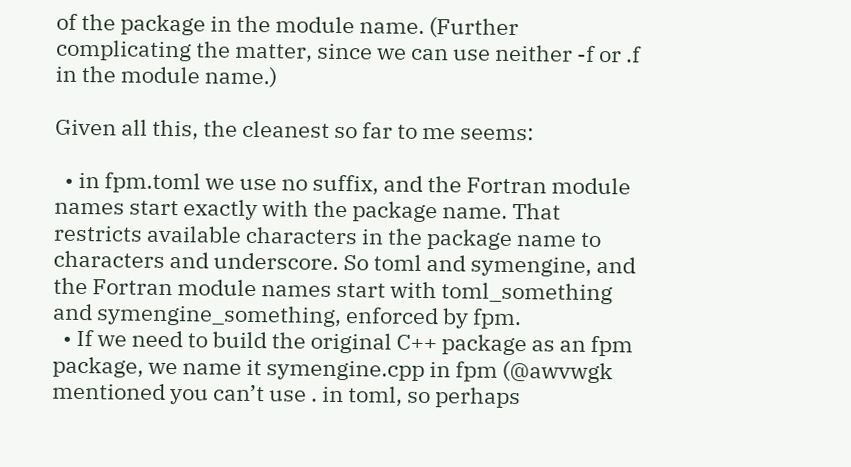of the package in the module name. (Further complicating the matter, since we can use neither -f or .f in the module name.)

Given all this, the cleanest so far to me seems:

  • in fpm.toml we use no suffix, and the Fortran module names start exactly with the package name. That restricts available characters in the package name to characters and underscore. So toml and symengine, and the Fortran module names start with toml_something and symengine_something, enforced by fpm.
  • If we need to build the original C++ package as an fpm package, we name it symengine.cpp in fpm (@awvwgk mentioned you can’t use . in toml, so perhaps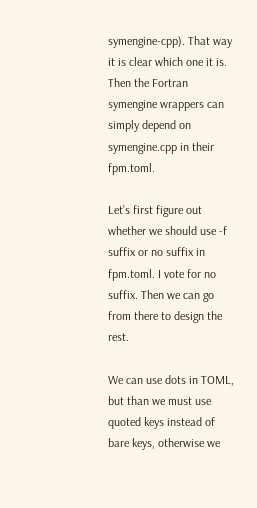symengine-cpp). That way it is clear which one it is. Then the Fortran symengine wrappers can simply depend on symengine.cpp in their fpm.toml.

Let’s first figure out whether we should use -f suffix or no suffix in fpm.toml. I vote for no suffix. Then we can go from there to design the rest.

We can use dots in TOML, but than we must use quoted keys instead of bare keys, otherwise we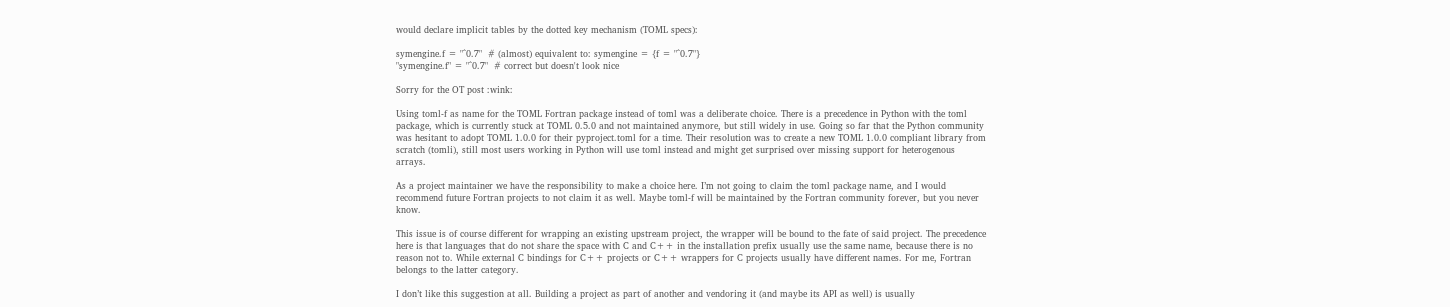would declare implicit tables by the dotted key mechanism (TOML specs):

symengine.f = "^0.7"  # (almost) equivalent to: symengine = {f = "^0.7"}
"symengine.f" = "^0.7"  # correct but doesn't look nice

Sorry for the OT post :wink:

Using toml-f as name for the TOML Fortran package instead of toml was a deliberate choice. There is a precedence in Python with the toml package, which is currently stuck at TOML 0.5.0 and not maintained anymore, but still widely in use. Going so far that the Python community was hesitant to adopt TOML 1.0.0 for their pyproject.toml for a time. Their resolution was to create a new TOML 1.0.0 compliant library from scratch (tomli), still most users working in Python will use toml instead and might get surprised over missing support for heterogenous arrays.

As a project maintainer we have the responsibility to make a choice here. I’m not going to claim the toml package name, and I would recommend future Fortran projects to not claim it as well. Maybe toml-f will be maintained by the Fortran community forever, but you never know.

This issue is of course different for wrapping an existing upstream project, the wrapper will be bound to the fate of said project. The precedence here is that languages that do not share the space with C and C++ in the installation prefix usually use the same name, because there is no reason not to. While external C bindings for C++ projects or C++ wrappers for C projects usually have different names. For me, Fortran belongs to the latter category.

I don’t like this suggestion at all. Building a project as part of another and vendoring it (and maybe its API as well) is usually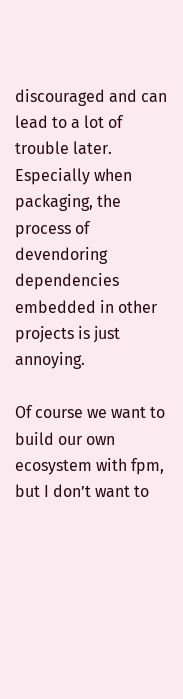discouraged and can lead to a lot of trouble later. Especially when packaging, the process of devendoring dependencies embedded in other projects is just annoying.

Of course we want to build our own ecosystem with fpm, but I don’t want to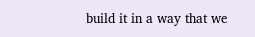build it in a way that we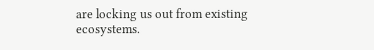are locking us out from existing ecosystems.